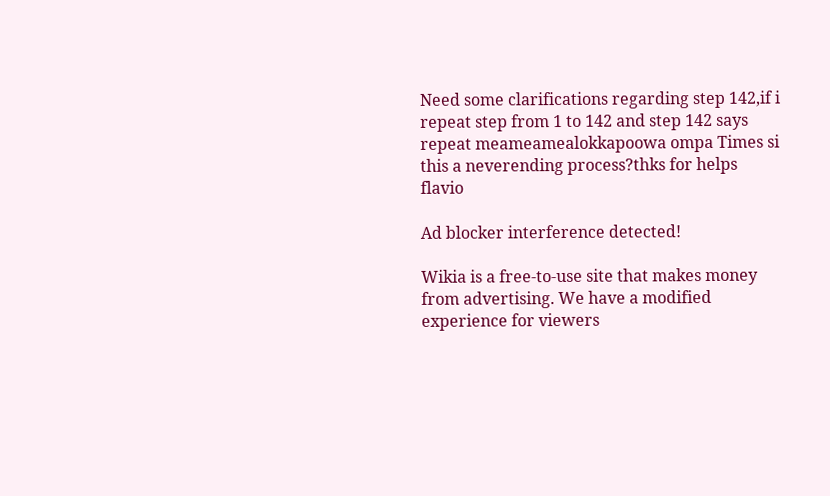Need some clarifications regarding step 142,if i repeat step from 1 to 142 and step 142 says repeat meameamealokkapoowa ompa Times si this a neverending process?thks for helps flavio

Ad blocker interference detected!

Wikia is a free-to-use site that makes money from advertising. We have a modified experience for viewers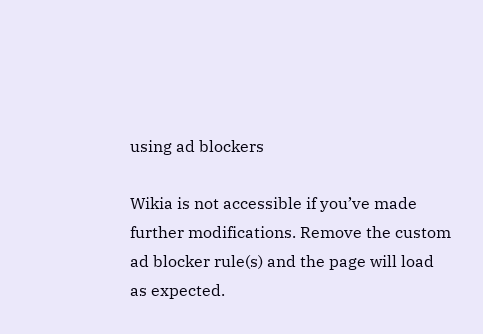using ad blockers

Wikia is not accessible if you’ve made further modifications. Remove the custom ad blocker rule(s) and the page will load as expected.